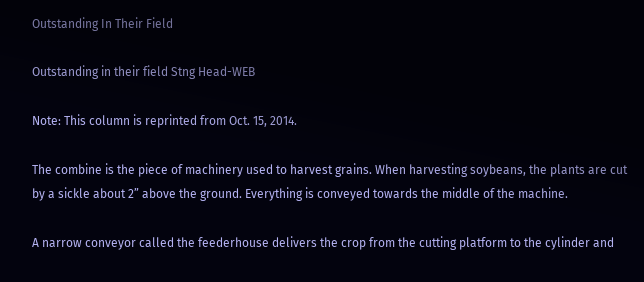Outstanding In Their Field

Outstanding in their field Stng Head-WEB

Note: This column is reprinted from Oct. 15, 2014.

The combine is the piece of machinery used to harvest grains. When harvesting soybeans, the plants are cut by a sickle about 2” above the ground. Everything is conveyed towards the middle of the machine.

A narrow conveyor called the feederhouse delivers the crop from the cutting platform to the cylinder and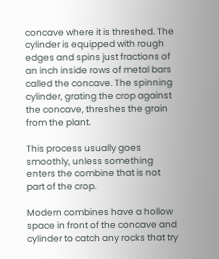concave where it is threshed. The cylinder is equipped with rough edges and spins just fractions of an inch inside rows of metal bars called the concave. The spinning cylinder, grating the crop against the concave, threshes the grain from the plant.

This process usually goes smoothly, unless something enters the combine that is not part of the crop.

Modern combines have a hollow space in front of the concave and cylinder to catch any rocks that try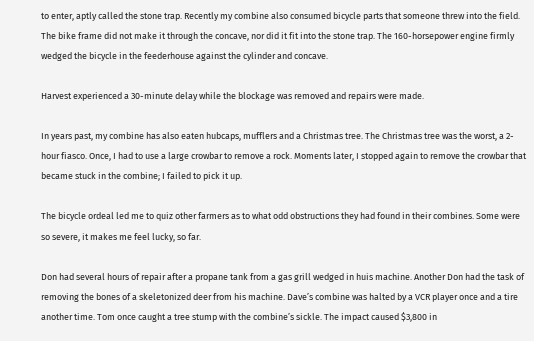to enter, aptly called the stone trap. Recently my combine also consumed bicycle parts that someone threw into the field. The bike frame did not make it through the concave, nor did it fit into the stone trap. The 160-horsepower engine firmly wedged the bicycle in the feederhouse against the cylinder and concave.

Harvest experienced a 30-minute delay while the blockage was removed and repairs were made.

In years past, my combine has also eaten hubcaps, mufflers and a Christmas tree. The Christmas tree was the worst, a 2-hour fiasco. Once, I had to use a large crowbar to remove a rock. Moments later, I stopped again to remove the crowbar that became stuck in the combine; I failed to pick it up.

The bicycle ordeal led me to quiz other farmers as to what odd obstructions they had found in their combines. Some were so severe, it makes me feel lucky, so far.

Don had several hours of repair after a propane tank from a gas grill wedged in huis machine. Another Don had the task of removing the bones of a skeletonized deer from his machine. Dave’s combine was halted by a VCR player once and a tire another time. Tom once caught a tree stump with the combine’s sickle. The impact caused $3,800 in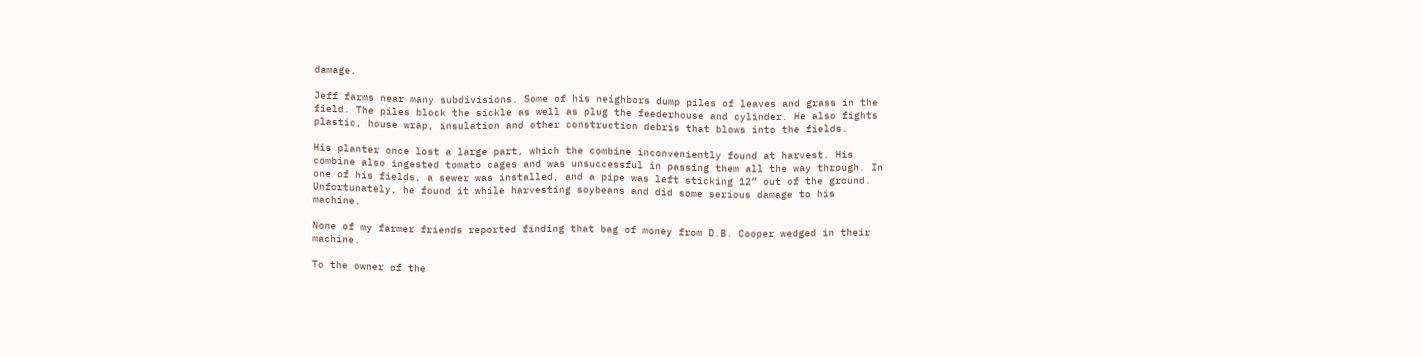damage.

Jeff farms near many subdivisions. Some of his neighbors dump piles of leaves and grass in the field. The piles block the sickle as well as plug the feederhouse and cylinder. He also fights plastic, house wrap, insulation and other construction debris that blows into the fields.

His planter once lost a large part, which the combine inconveniently found at harvest. His combine also ingested tomato cages and was unsuccessful in passing them all the way through. In one of his fields, a sewer was installed, and a pipe was left sticking 12” out of the ground. Unfortunately, he found it while harvesting soybeans and did some serious damage to his machine.

None of my farmer friends reported finding that bag of money from D.B. Cooper wedged in their machine.

To the owner of the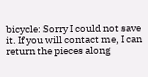bicycle: Sorry I could not save it. If you will contact me, I can return the pieces along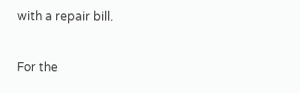with a repair bill.

For the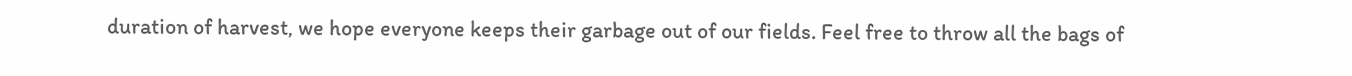duration of harvest, we hope everyone keeps their garbage out of our fields. Feel free to throw all the bags of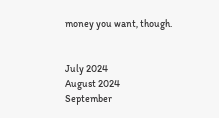money you want, though.


July 2024
August 2024
September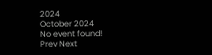2024
October 2024
No event found!
Prev Next